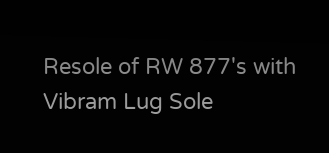Resole of RW 877's with Vibram Lug Sole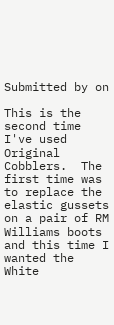Submitted by on

This is the second time I've used Original Cobblers.  The first time was to replace the elastic gussets on a pair of RM Williams boots and this time I wanted the White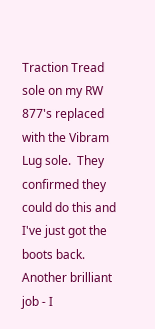Traction Tread sole on my RW 877's replaced with the Vibram Lug sole.  They confirmed they could do this and I've just got the boots back.  Another brilliant job - I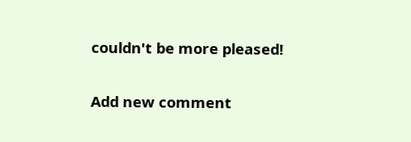couldn't be more pleased!

Add new comment